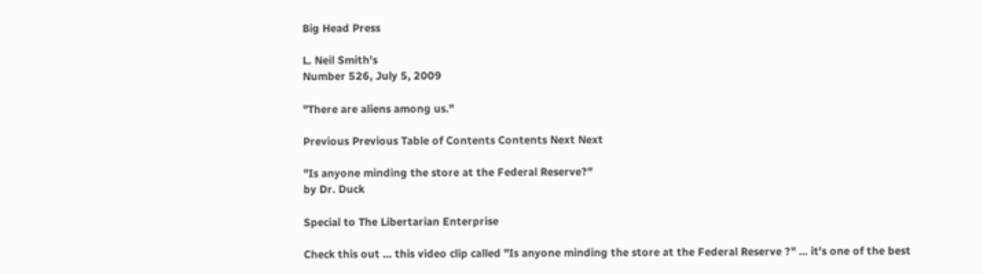Big Head Press

L. Neil Smith's
Number 526, July 5, 2009

"There are aliens among us."

Previous Previous Table of Contents Contents Next Next

"Is anyone minding the store at the Federal Reserve?"
by Dr. Duck

Special to The Libertarian Enterprise

Check this out ... this video clip called "Is anyone minding the store at the Federal Reserve ?" ... it's one of the best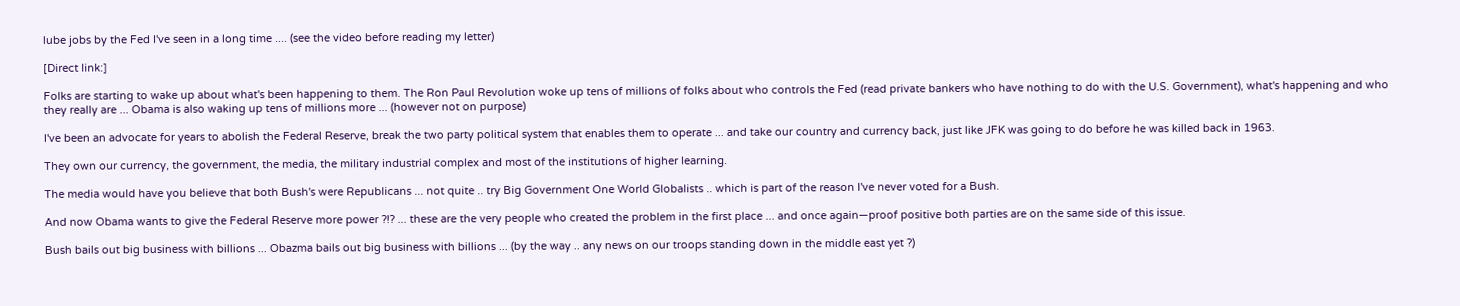lube jobs by the Fed I've seen in a long time .... (see the video before reading my letter)

[Direct link:]

Folks are starting to wake up about what's been happening to them. The Ron Paul Revolution woke up tens of millions of folks about who controls the Fed (read private bankers who have nothing to do with the U.S. Government), what's happening and who they really are ... Obama is also waking up tens of millions more ... (however not on purpose)

I've been an advocate for years to abolish the Federal Reserve, break the two party political system that enables them to operate ... and take our country and currency back, just like JFK was going to do before he was killed back in 1963.

They own our currency, the government, the media, the military industrial complex and most of the institutions of higher learning.

The media would have you believe that both Bush's were Republicans ... not quite .. try Big Government One World Globalists .. which is part of the reason I've never voted for a Bush.

And now Obama wants to give the Federal Reserve more power ?!? ... these are the very people who created the problem in the first place ... and once again—proof positive both parties are on the same side of this issue.

Bush bails out big business with billions ... Obazma bails out big business with billions ... (by the way .. any news on our troops standing down in the middle east yet ?)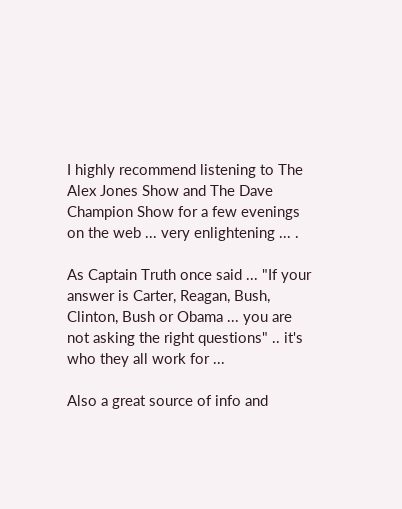I highly recommend listening to The Alex Jones Show and The Dave Champion Show for a few evenings on the web ... very enlightening ... .

As Captain Truth once said ... "If your answer is Carter, Reagan, Bush, Clinton, Bush or Obama ... you are not asking the right questions" .. it's who they all work for ...

Also a great source of info and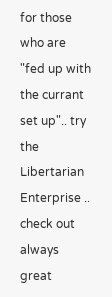for those who are "fed up with the currant set up".. try the Libertarian Enterprise .. check out always great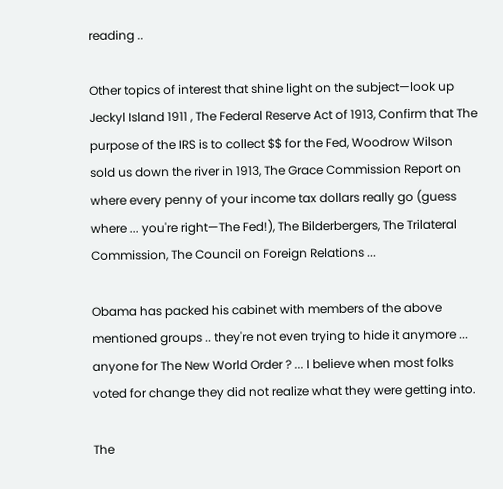reading ..

Other topics of interest that shine light on the subject—look up Jeckyl Island 1911 , The Federal Reserve Act of 1913, Confirm that The purpose of the IRS is to collect $$ for the Fed, Woodrow Wilson sold us down the river in 1913, The Grace Commission Report on where every penny of your income tax dollars really go (guess where ... you're right—The Fed!), The Bilderbergers, The Trilateral Commission, The Council on Foreign Relations ...

Obama has packed his cabinet with members of the above mentioned groups .. they're not even trying to hide it anymore ... anyone for The New World Order ? ... I believe when most folks voted for change they did not realize what they were getting into.

The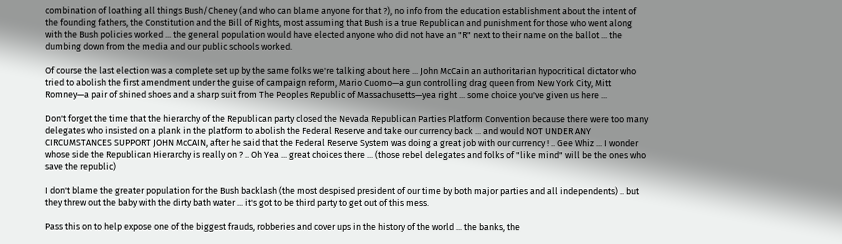combination of loathing all things Bush/Cheney (and who can blame anyone for that ?), no info from the education establishment about the intent of the founding fathers, the Constitution and the Bill of Rights, most assuming that Bush is a true Republican and punishment for those who went along with the Bush policies worked ... the general population would have elected anyone who did not have an "R" next to their name on the ballot ... the dumbing down from the media and our public schools worked.

Of course the last election was a complete set up by the same folks we're talking about here ... John McCain an authoritarian hypocritical dictator who tried to abolish the first amendment under the guise of campaign reform, Mario Cuomo—a gun controlling drag queen from New York City, Mitt Romney—a pair of shined shoes and a sharp suit from The Peoples Republic of Massachusetts—yea right ... some choice you've given us here ...

Don't forget the time that the hierarchy of the Republican party closed the Nevada Republican Parties Platform Convention because there were too many delegates who insisted on a plank in the platform to abolish the Federal Reserve and take our currency back ... and would NOT UNDER ANY CIRCUMSTANCES SUPPORT JOHN McCAIN, after he said that the Federal Reserve System was doing a great job with our currency ! .. Gee Whiz ... I wonder whose side the Republican Hierarchy is really on ? .. Oh Yea ... great choices there ... (those rebel delegates and folks of "like mind" will be the ones who save the republic)

I don't blame the greater population for the Bush backlash (the most despised president of our time by both major parties and all independents) .. but they threw out the baby with the dirty bath water ... it's got to be third party to get out of this mess.

Pass this on to help expose one of the biggest frauds, robberies and cover ups in the history of the world ... the banks, the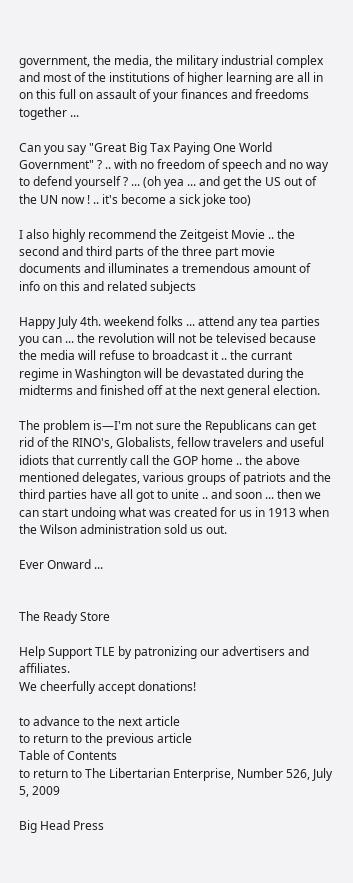government, the media, the military industrial complex and most of the institutions of higher learning are all in on this full on assault of your finances and freedoms together ...

Can you say "Great Big Tax Paying One World Government" ? .. with no freedom of speech and no way to defend yourself ? ... (oh yea ... and get the US out of the UN now ! .. it's become a sick joke too)

I also highly recommend the Zeitgeist Movie .. the second and third parts of the three part movie documents and illuminates a tremendous amount of info on this and related subjects

Happy July 4th. weekend folks ... attend any tea parties you can ... the revolution will not be televised because the media will refuse to broadcast it .. the currant regime in Washington will be devastated during the midterms and finished off at the next general election.

The problem is—I'm not sure the Republicans can get rid of the RINO's, Globalists, fellow travelers and useful idiots that currently call the GOP home .. the above mentioned delegates, various groups of patriots and the third parties have all got to unite .. and soon ... then we can start undoing what was created for us in 1913 when the Wilson administration sold us out.

Ever Onward ...


The Ready Store

Help Support TLE by patronizing our advertisers and affiliates.
We cheerfully accept donations!

to advance to the next article
to return to the previous article
Table of Contents
to return to The Libertarian Enterprise, Number 526, July 5, 2009

Big Head Press